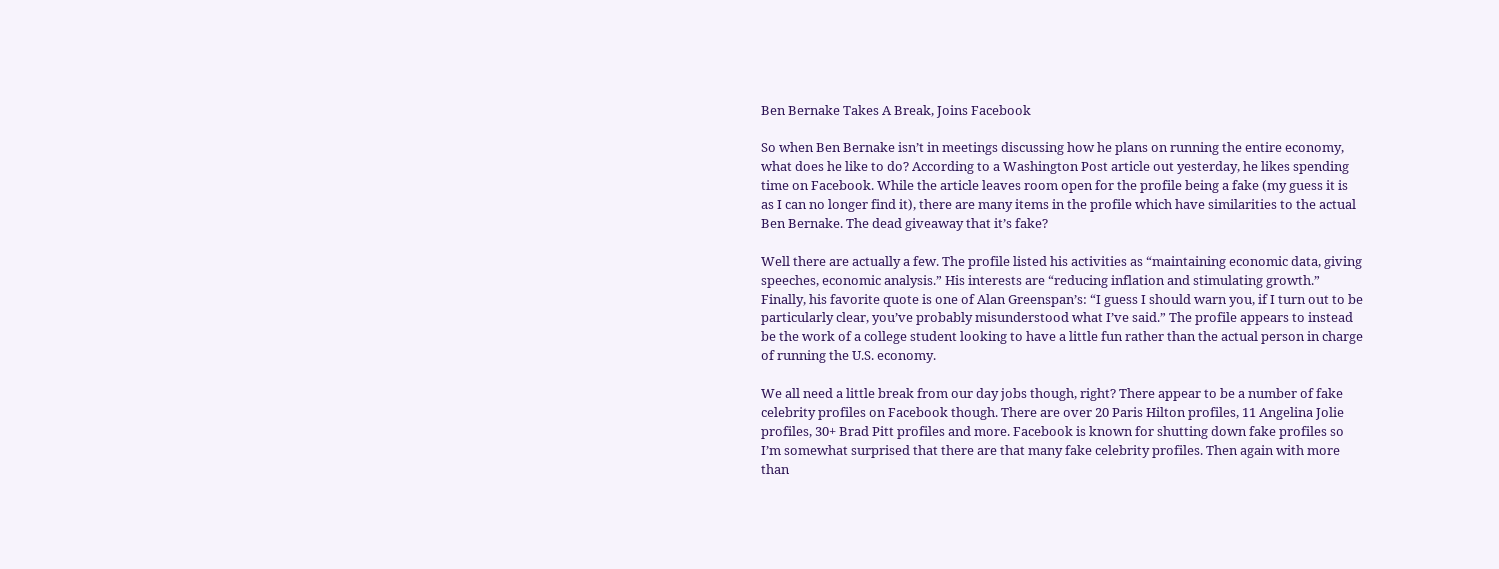Ben Bernake Takes A Break, Joins Facebook

So when Ben Bernake isn’t in meetings discussing how he plans on running the entire economy, what does he like to do? According to a Washington Post article out yesterday, he likes spending time on Facebook. While the article leaves room open for the profile being a fake (my guess it is as I can no longer find it), there are many items in the profile which have similarities to the actual Ben Bernake. The dead giveaway that it’s fake?

Well there are actually a few. The profile listed his activities as “maintaining economic data, giving speeches, economic analysis.” His interests are “reducing inflation and stimulating growth.” Finally, his favorite quote is one of Alan Greenspan’s: “I guess I should warn you, if I turn out to be particularly clear, you’ve probably misunderstood what I’ve said.” The profile appears to instead be the work of a college student looking to have a little fun rather than the actual person in charge of running the U.S. economy.

We all need a little break from our day jobs though, right? There appear to be a number of fake celebrity profiles on Facebook though. There are over 20 Paris Hilton profiles, 11 Angelina Jolie profiles, 30+ Brad Pitt profiles and more. Facebook is known for shutting down fake profiles so I’m somewhat surprised that there are that many fake celebrity profiles. Then again with more than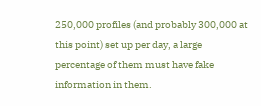250,000 profiles (and probably 300,000 at this point) set up per day, a large percentage of them must have fake information in them.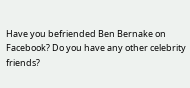Have you befriended Ben Bernake on Facebook? Do you have any other celebrity friends?